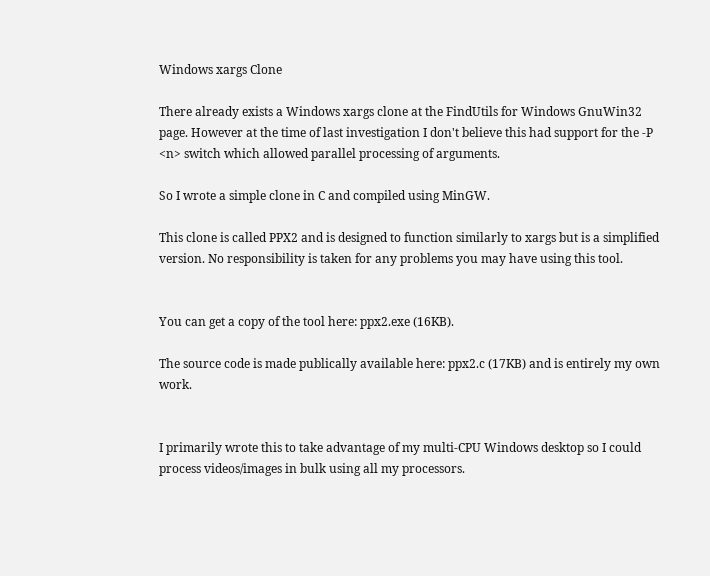Windows xargs Clone

There already exists a Windows xargs clone at the FindUtils for Windows GnuWin32 page. However at the time of last investigation I don't believe this had support for the -P <n> switch which allowed parallel processing of arguments.

So I wrote a simple clone in C and compiled using MinGW.

This clone is called PPX2 and is designed to function similarly to xargs but is a simplified version. No responsibility is taken for any problems you may have using this tool.


You can get a copy of the tool here: ppx2.exe (16KB).

The source code is made publically available here: ppx2.c (17KB) and is entirely my own work.


I primarily wrote this to take advantage of my multi-CPU Windows desktop so I could process videos/images in bulk using all my processors.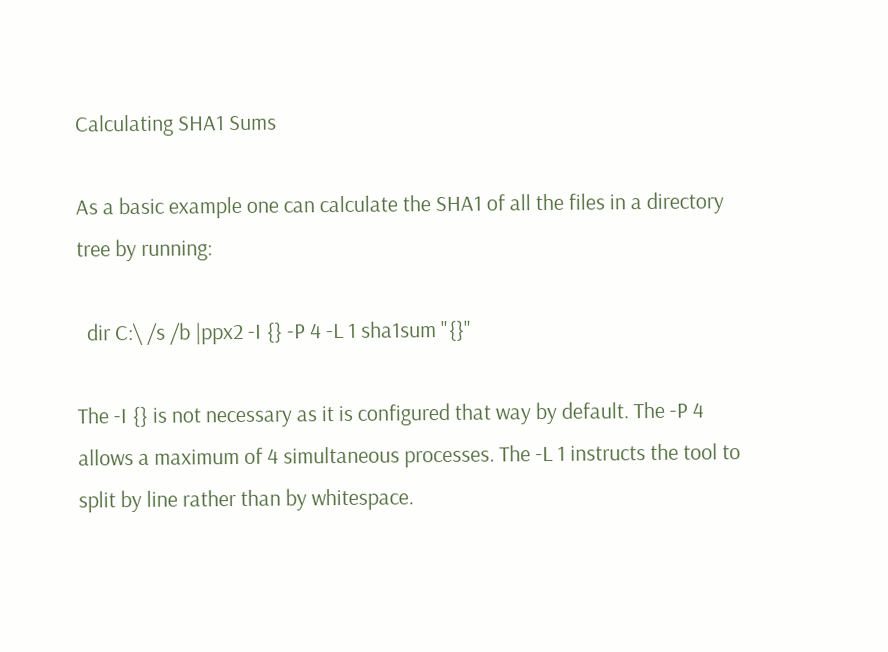Calculating SHA1 Sums

As a basic example one can calculate the SHA1 of all the files in a directory tree by running:

  dir C:\ /s /b |ppx2 -I {} -P 4 -L 1 sha1sum "{}"

The -I {} is not necessary as it is configured that way by default. The -P 4 allows a maximum of 4 simultaneous processes. The -L 1 instructs the tool to split by line rather than by whitespace.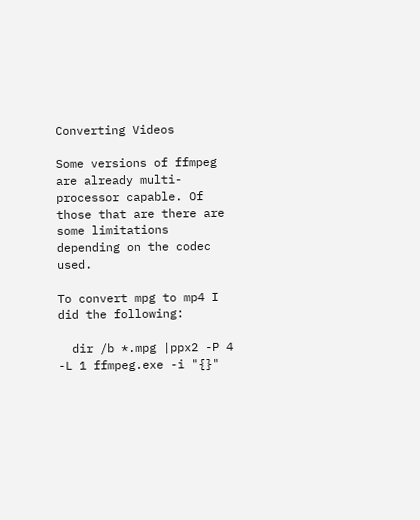Converting Videos

Some versions of ffmpeg are already multi-processor capable. Of those that are there are some limitations depending on the codec used.

To convert mpg to mp4 I did the following:

  dir /b *.mpg |ppx2 -P 4 -L 1 ffmpeg.exe -i "{}"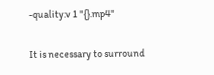-quality:v 1 "{}.mp4"

It is necessary to surround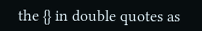the {} in double quotes as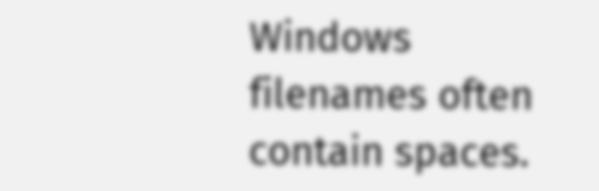Windows filenames often contain spaces.